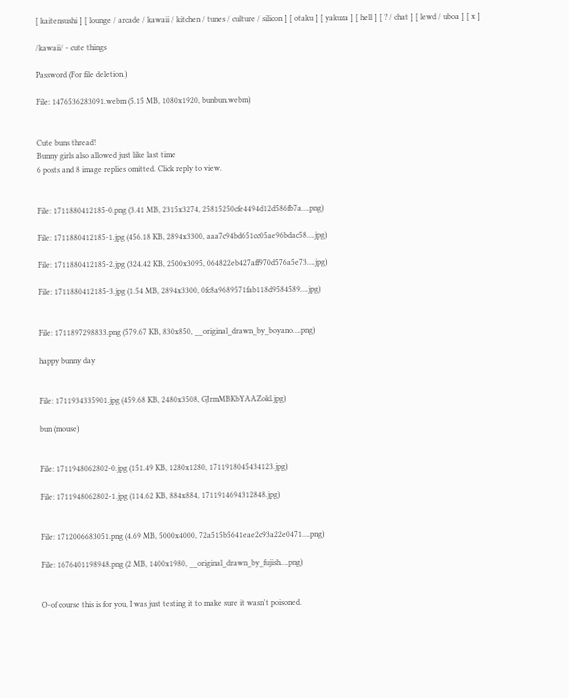[ kaitensushi ] [ lounge / arcade / kawaii / kitchen / tunes / culture / silicon ] [ otaku ] [ yakuza ] [ hell ] [ ? / chat ] [ lewd / uboa ] [ x ]

/kawaii/ - cute things

Password (For file deletion.)

File: 1476536283091.webm (5.15 MB, 1080x1920, bunbun.webm)


Cute buns thread!
Bunny girls also allowed just like last time
6 posts and 8 image replies omitted. Click reply to view.


File: 1711880412185-0.png (3.41 MB, 2315x3274, 25815250cfe4494d12d586fb7a….png)

File: 1711880412185-1.jpg (456.18 KB, 2894x3300, aaa7c94bd651cc05ae96bdac58….jpg)

File: 1711880412185-2.jpg (324.42 KB, 2500x3095, 064822eb427aff970d576a5e73….jpg)

File: 1711880412185-3.jpg (1.54 MB, 2894x3300, 0fc8a9689571fab118d9584589….jpg)


File: 1711897298833.png (579.67 KB, 830x850, __original_drawn_by_boyano….png)

happy bunny day


File: 1711934335901.jpg (459.68 KB, 2480x3508, GJrmMBKbYAAZokl.jpg)

bun (mouse)


File: 1711948062802-0.jpg (151.49 KB, 1280x1280, 1711918045434123.jpg)

File: 1711948062802-1.jpg (114.62 KB, 884x884, 1711914694312848.jpg)


File: 1712006683051.png (4.69 MB, 5000x4000, 72a515b5641eae2c93a22e0471….png)

File: 1676401198948.png (2 MB, 1400x1980, __original_drawn_by_fujish….png)


O-of course this is for you, I was just testing it to make sure it wasn't poisoned.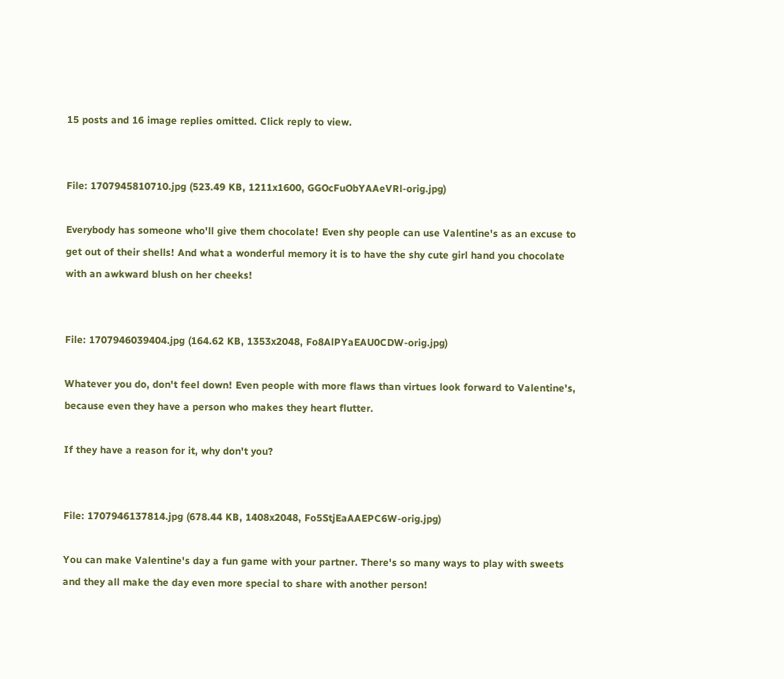15 posts and 16 image replies omitted. Click reply to view.


File: 1707945810710.jpg (523.49 KB, 1211x1600, GGOcFuObYAAeVRl-orig.jpg)

Everybody has someone who'll give them chocolate! Even shy people can use Valentine's as an excuse to get out of their shells! And what a wonderful memory it is to have the shy cute girl hand you chocolate with an awkward blush on her cheeks!


File: 1707946039404.jpg (164.62 KB, 1353x2048, Fo8AlPYaEAU0CDW-orig.jpg)

Whatever you do, don't feel down! Even people with more flaws than virtues look forward to Valentine's, because even they have a person who makes they heart flutter.

If they have a reason for it, why don't you?


File: 1707946137814.jpg (678.44 KB, 1408x2048, Fo5StjEaAAEPC6W-orig.jpg)

You can make Valentine's day a fun game with your partner. There's so many ways to play with sweets and they all make the day even more special to share with another person!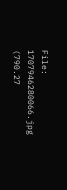File: 1707946280066.jpg (790.27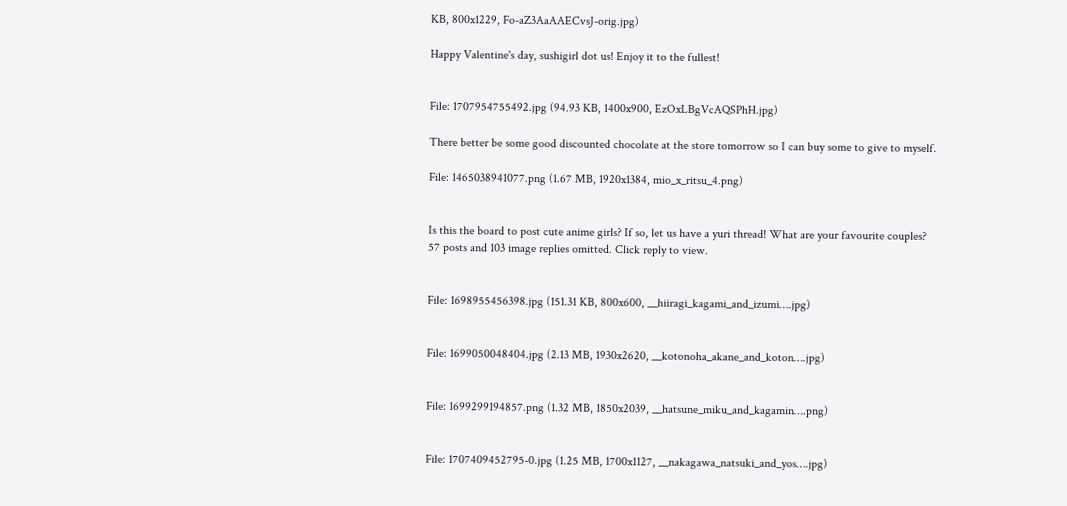KB, 800x1229, Fo-aZ3AaAAECvsJ-orig.jpg)

Happy Valentine's day, sushigirl dot us! Enjoy it to the fullest!


File: 1707954755492.jpg (94.93 KB, 1400x900, EzOxLBgVcAQSPhH.jpg)

There better be some good discounted chocolate at the store tomorrow so I can buy some to give to myself.

File: 1465038941077.png (1.67 MB, 1920x1384, mio_x_ritsu_4.png)


Is this the board to post cute anime girls? If so, let us have a yuri thread! What are your favourite couples?
57 posts and 103 image replies omitted. Click reply to view.


File: 1698955456398.jpg (151.31 KB, 800x600, __hiiragi_kagami_and_izumi….jpg)


File: 1699050048404.jpg (2.13 MB, 1930x2620, __kotonoha_akane_and_koton….jpg)


File: 1699299194857.png (1.32 MB, 1850x2039, __hatsune_miku_and_kagamin….png)


File: 1707409452795-0.jpg (1.25 MB, 1700x1127, __nakagawa_natsuki_and_yos….jpg)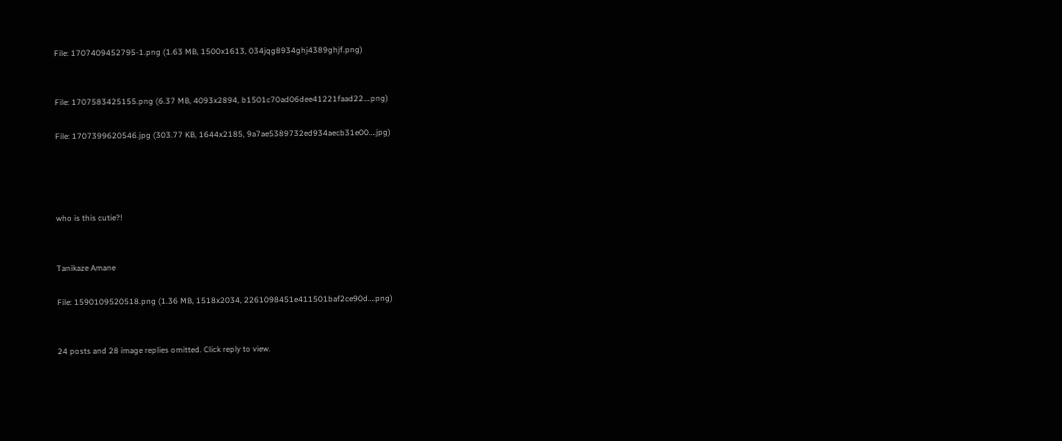File: 1707409452795-1.png (1.63 MB, 1500x1613, 034jqg8934ghj4389ghjf.png)


File: 1707583425155.png (6.37 MB, 4093x2894, b1501c70ad06dee41221faad22….png)

File: 1707399620546.jpg (303.77 KB, 1644x2185, 9a7ae5389732ed934aecb31e00….jpg)




who is this cutie?!


Tanikaze Amane

File: 1590109520518.png (1.36 MB, 1518x2034, 2261098451e411501baf2ce90d….png)


24 posts and 28 image replies omitted. Click reply to view.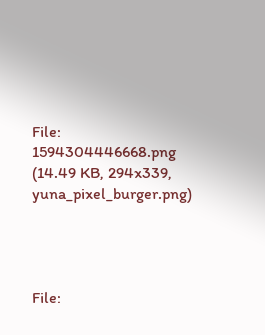File: 1594304446668.png (14.49 KB, 294x339, yuna_pixel_burger.png)




File: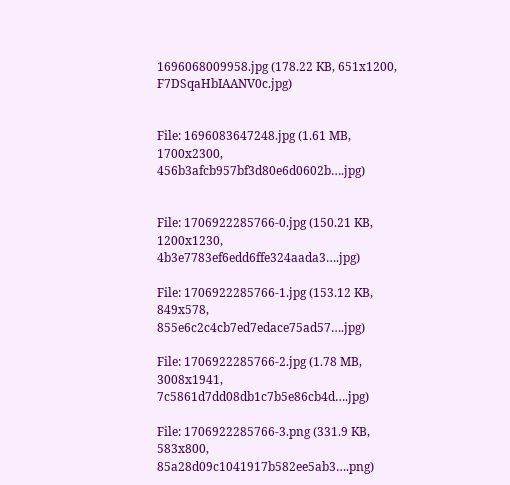1696068009958.jpg (178.22 KB, 651x1200, F7DSqaHbIAANV0c.jpg)


File: 1696083647248.jpg (1.61 MB, 1700x2300, 456b3afcb957bf3d80e6d0602b….jpg)


File: 1706922285766-0.jpg (150.21 KB, 1200x1230, 4b3e7783ef6edd6ffe324aada3….jpg)

File: 1706922285766-1.jpg (153.12 KB, 849x578, 855e6c2c4cb7ed7edace75ad57….jpg)

File: 1706922285766-2.jpg (1.78 MB, 3008x1941, 7c5861d7dd08db1c7b5e86cb4d….jpg)

File: 1706922285766-3.png (331.9 KB, 583x800, 85a28d09c1041917b582ee5ab3….png)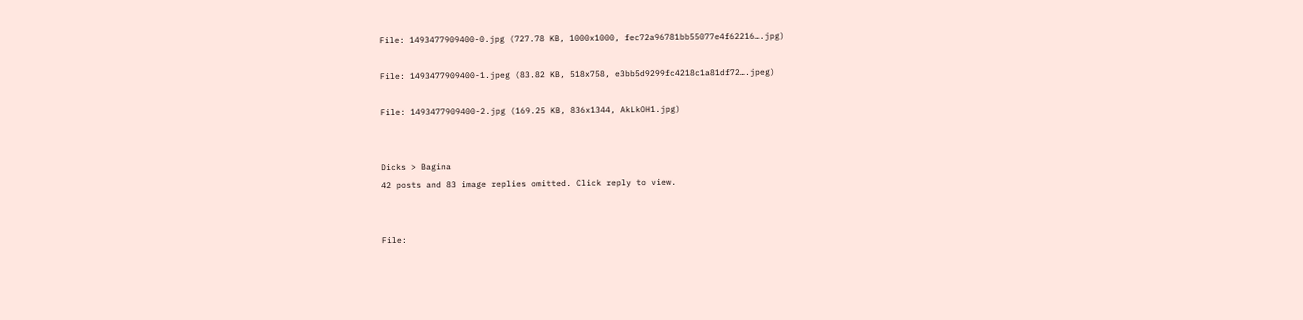File: 1493477909400-0.jpg (727.78 KB, 1000x1000, fec72a96781bb55077e4f62216….jpg)

File: 1493477909400-1.jpeg (83.82 KB, 518x758, e3bb5d9299fc4218c1a81df72….jpeg)

File: 1493477909400-2.jpg (169.25 KB, 836x1344, AkLkOH1.jpg)


Dicks > Bagina
42 posts and 83 image replies omitted. Click reply to view.


File: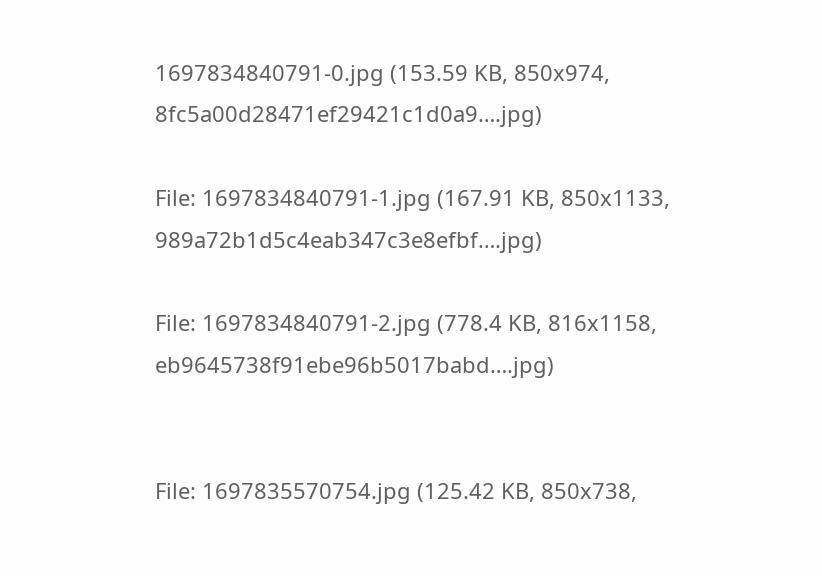1697834840791-0.jpg (153.59 KB, 850x974, 8fc5a00d28471ef29421c1d0a9….jpg)

File: 1697834840791-1.jpg (167.91 KB, 850x1133, 989a72b1d5c4eab347c3e8efbf….jpg)

File: 1697834840791-2.jpg (778.4 KB, 816x1158, eb9645738f91ebe96b5017babd….jpg)


File: 1697835570754.jpg (125.42 KB, 850x738,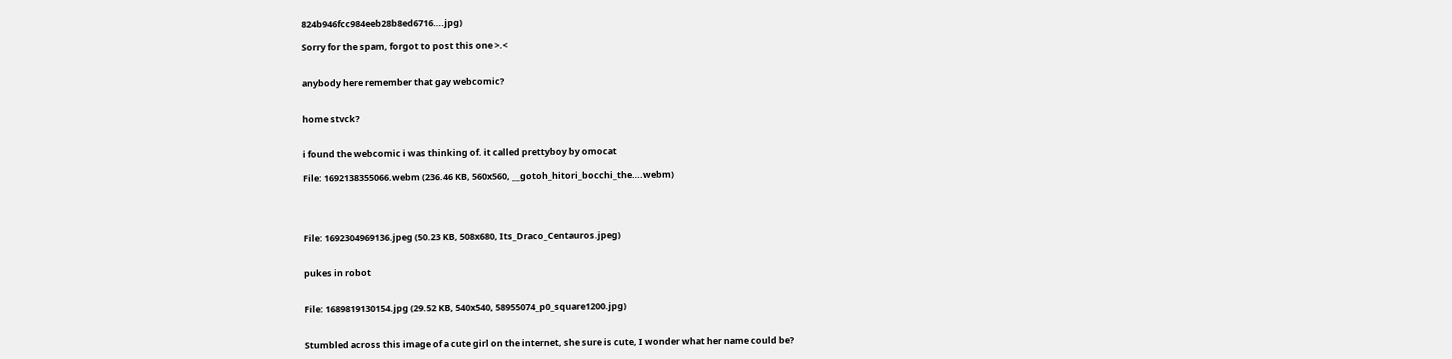824b946fcc984eeb28b8ed6716….jpg)

Sorry for the spam, forgot to post this one >.<


anybody here remember that gay webcomic?


home stvck?


i found the webcomic i was thinking of. it called prettyboy by omocat

File: 1692138355066.webm (236.46 KB, 560x560, __gotoh_hitori_bocchi_the….webm)




File: 1692304969136.jpeg (50.23 KB, 508x680, Its_Draco_Centauros.jpeg)


pukes in robot


File: 1689819130154.jpg (29.52 KB, 540x540, 58955074_p0_square1200.jpg)


Stumbled across this image of a cute girl on the internet, she sure is cute, I wonder what her name could be?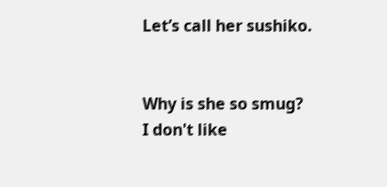Let’s call her sushiko.


Why is she so smug?
I don't like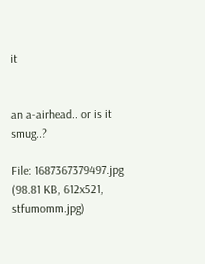it


an a-airhead.. or is it smug..?

File: 1687367379497.jpg (98.81 KB, 612x521, stfumomm.jpg)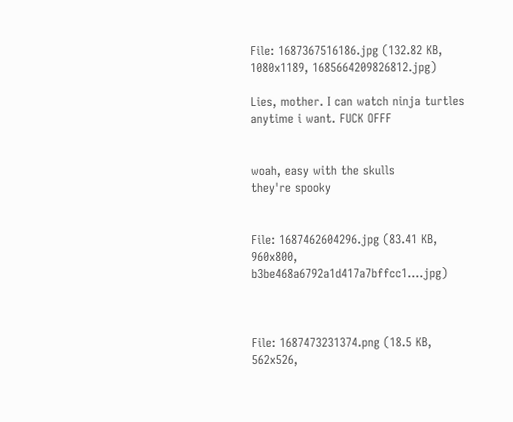File: 1687367516186.jpg (132.82 KB, 1080x1189, 1685664209826812.jpg)

Lies, mother. I can watch ninja turtles anytime i want. FUCK OFFF


woah, easy with the skulls
they're spooky


File: 1687462604296.jpg (83.41 KB, 960x800, b3be468a6792a1d417a7bffcc1….jpg)



File: 1687473231374.png (18.5 KB, 562x526,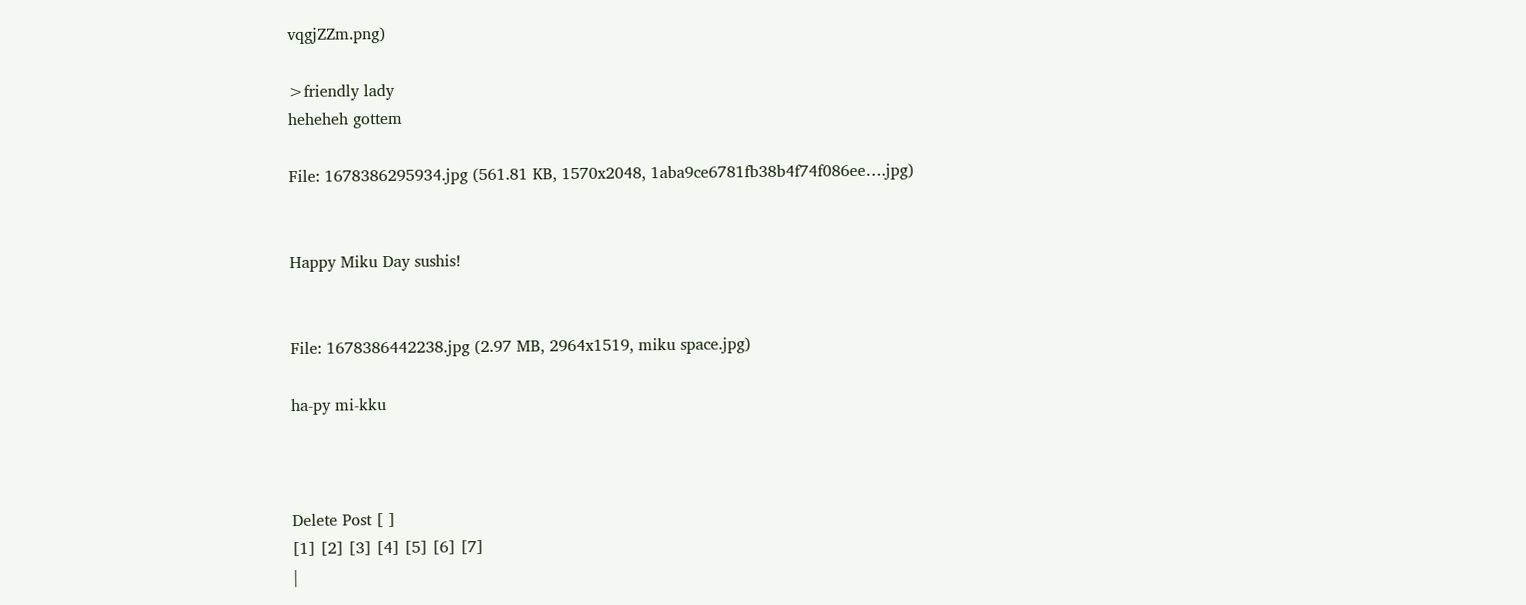vqgjZZm.png)

>friendly lady
heheheh gottem

File: 1678386295934.jpg (561.81 KB, 1570x2048, 1aba9ce6781fb38b4f74f086ee….jpg)


Happy Miku Day sushis!


File: 1678386442238.jpg (2.97 MB, 2964x1519, miku space.jpg)

ha-py mi-kku



Delete Post [ ]
[1] [2] [3] [4] [5] [6] [7]
|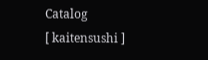Catalog
[ kaitensushi ]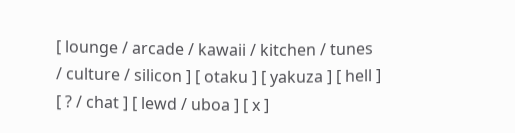[ lounge / arcade / kawaii / kitchen / tunes / culture / silicon ] [ otaku ] [ yakuza ] [ hell ] [ ? / chat ] [ lewd / uboa ] [ x ]